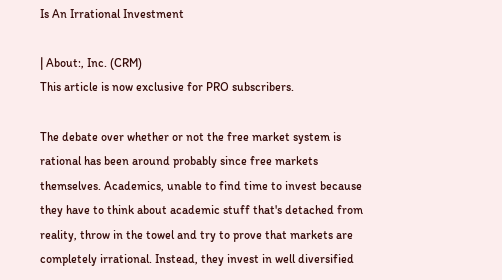Is An Irrational Investment

| About:, Inc. (CRM)
This article is now exclusive for PRO subscribers.

The debate over whether or not the free market system is rational has been around probably since free markets themselves. Academics, unable to find time to invest because they have to think about academic stuff that's detached from reality, throw in the towel and try to prove that markets are completely irrational. Instead, they invest in well diversified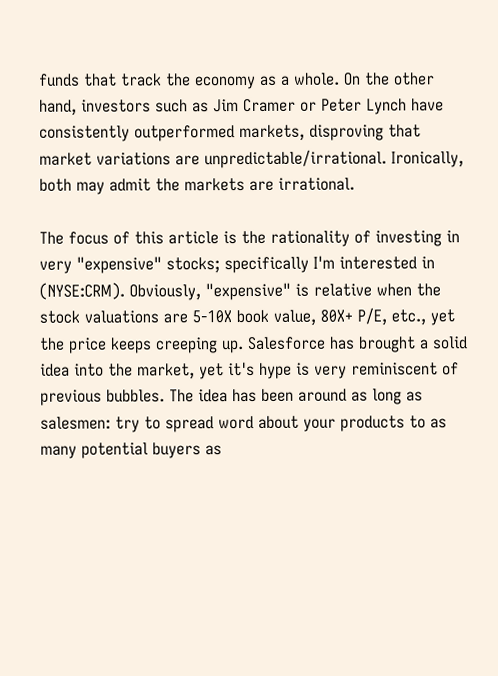funds that track the economy as a whole. On the other hand, investors such as Jim Cramer or Peter Lynch have consistently outperformed markets, disproving that market variations are unpredictable/irrational. Ironically, both may admit the markets are irrational.

The focus of this article is the rationality of investing in very "expensive" stocks; specifically I'm interested in (NYSE:CRM). Obviously, "expensive" is relative when the stock valuations are 5-10X book value, 80X+ P/E, etc., yet the price keeps creeping up. Salesforce has brought a solid idea into the market, yet it's hype is very reminiscent of previous bubbles. The idea has been around as long as salesmen: try to spread word about your products to as many potential buyers as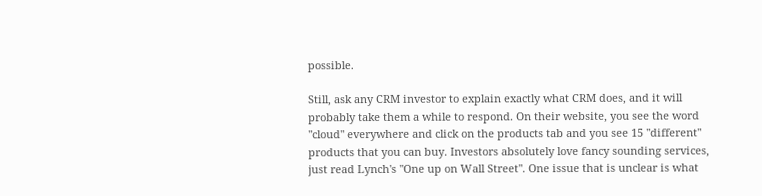possible.

Still, ask any CRM investor to explain exactly what CRM does, and it will probably take them a while to respond. On their website, you see the word "cloud" everywhere and click on the products tab and you see 15 "different" products that you can buy. Investors absolutely love fancy sounding services, just read Lynch's "One up on Wall Street". One issue that is unclear is what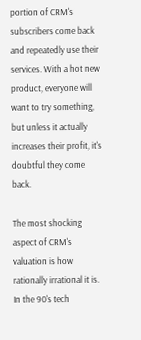portion of CRM's subscribers come back and repeatedly use their services. With a hot new product, everyone will want to try something, but unless it actually increases their profit, it's doubtful they come back.

The most shocking aspect of CRM's valuation is how rationally irrational it is. In the 90's tech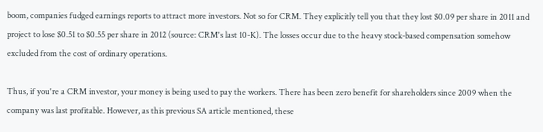boom, companies fudged earnings reports to attract more investors. Not so for CRM. They explicitly tell you that they lost $0.09 per share in 2011 and project to lose $0.51 to $0.55 per share in 2012 (source: CRM's last 10-K). The losses occur due to the heavy stock-based compensation somehow excluded from the cost of ordinary operations.

Thus, if you're a CRM investor, your money is being used to pay the workers. There has been zero benefit for shareholders since 2009 when the company was last profitable. However, as this previous SA article mentioned, these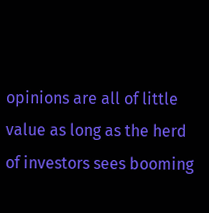opinions are all of little value as long as the herd of investors sees booming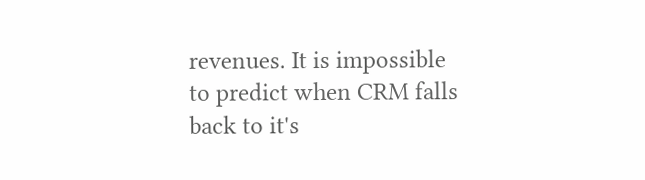revenues. It is impossible to predict when CRM falls back to it's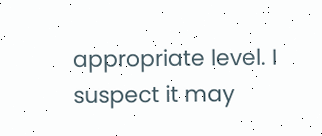appropriate level. I suspect it may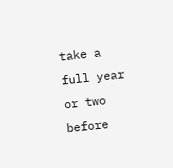take a full year or two before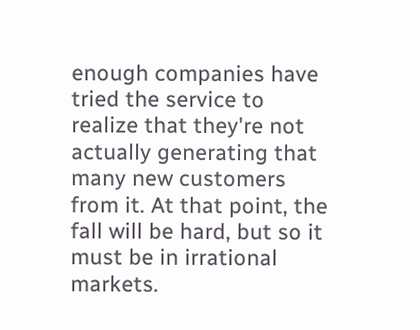enough companies have tried the service to realize that they're not actually generating that many new customers from it. At that point, the fall will be hard, but so it must be in irrational markets.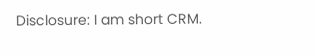Disclosure: I am short CRM.